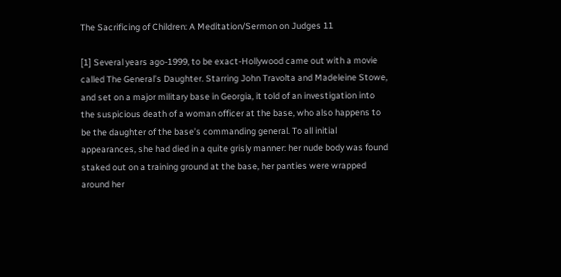The Sacrificing of Children: A Meditation/Sermon on Judges 11

[1] Several years ago-1999, to be exact-Hollywood came out with a movie called The General’s Daughter. Starring John Travolta and Madeleine Stowe, and set on a major military base in Georgia, it told of an investigation into the suspicious death of a woman officer at the base, who also happens to be the daughter of the base’s commanding general. To all initial appearances, she had died in a quite grisly manner: her nude body was found staked out on a training ground at the base, her panties were wrapped around her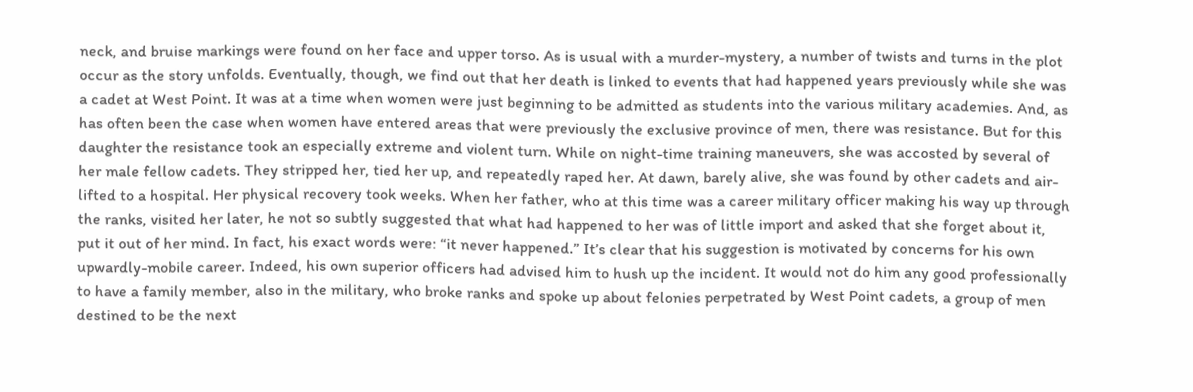neck, and bruise markings were found on her face and upper torso. As is usual with a murder-mystery, a number of twists and turns in the plot occur as the story unfolds. Eventually, though, we find out that her death is linked to events that had happened years previously while she was a cadet at West Point. It was at a time when women were just beginning to be admitted as students into the various military academies. And, as has often been the case when women have entered areas that were previously the exclusive province of men, there was resistance. But for this daughter the resistance took an especially extreme and violent turn. While on night-time training maneuvers, she was accosted by several of her male fellow cadets. They stripped her, tied her up, and repeatedly raped her. At dawn, barely alive, she was found by other cadets and air-lifted to a hospital. Her physical recovery took weeks. When her father, who at this time was a career military officer making his way up through the ranks, visited her later, he not so subtly suggested that what had happened to her was of little import and asked that she forget about it, put it out of her mind. In fact, his exact words were: “it never happened.” It’s clear that his suggestion is motivated by concerns for his own upwardly-mobile career. Indeed, his own superior officers had advised him to hush up the incident. It would not do him any good professionally to have a family member, also in the military, who broke ranks and spoke up about felonies perpetrated by West Point cadets, a group of men destined to be the next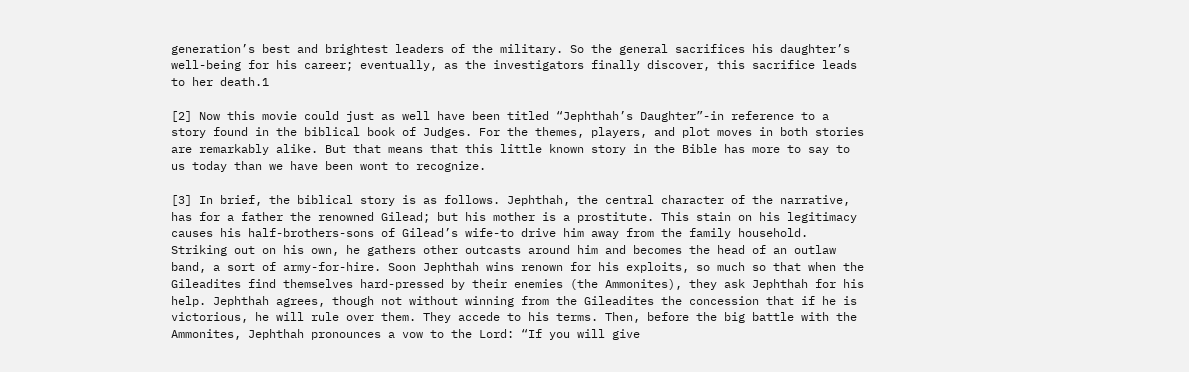generation’s best and brightest leaders of the military. So the general sacrifices his daughter’s well-being for his career; eventually, as the investigators finally discover, this sacrifice leads to her death.1

[2] Now this movie could just as well have been titled “Jephthah’s Daughter”-in reference to a story found in the biblical book of Judges. For the themes, players, and plot moves in both stories are remarkably alike. But that means that this little known story in the Bible has more to say to us today than we have been wont to recognize.

[3] In brief, the biblical story is as follows. Jephthah, the central character of the narrative, has for a father the renowned Gilead; but his mother is a prostitute. This stain on his legitimacy causes his half-brothers-sons of Gilead’s wife-to drive him away from the family household. Striking out on his own, he gathers other outcasts around him and becomes the head of an outlaw band, a sort of army-for-hire. Soon Jephthah wins renown for his exploits, so much so that when the Gileadites find themselves hard-pressed by their enemies (the Ammonites), they ask Jephthah for his help. Jephthah agrees, though not without winning from the Gileadites the concession that if he is victorious, he will rule over them. They accede to his terms. Then, before the big battle with the Ammonites, Jephthah pronounces a vow to the Lord: “If you will give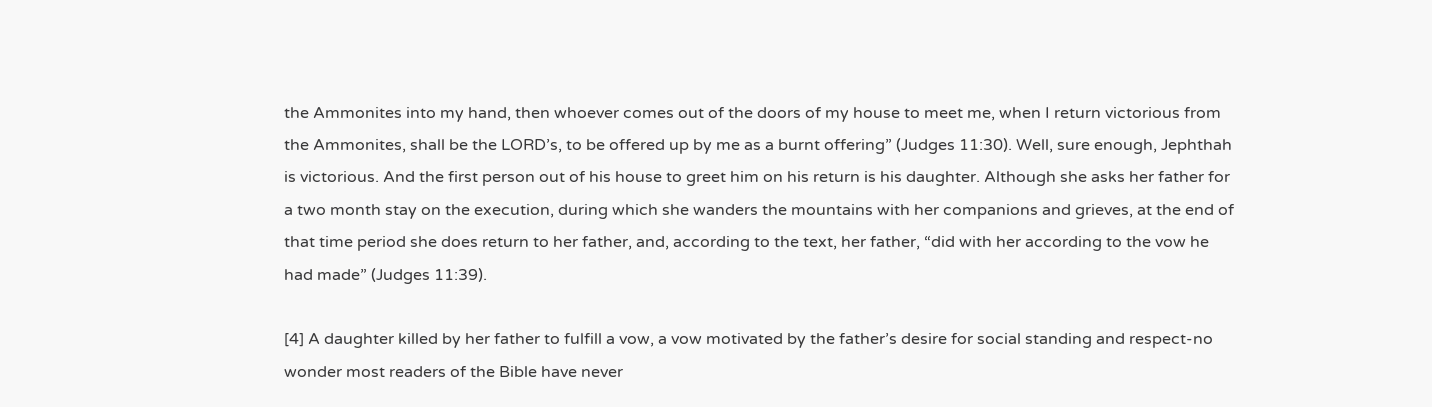the Ammonites into my hand, then whoever comes out of the doors of my house to meet me, when I return victorious from the Ammonites, shall be the LORD’s, to be offered up by me as a burnt offering” (Judges 11:30). Well, sure enough, Jephthah is victorious. And the first person out of his house to greet him on his return is his daughter. Although she asks her father for a two month stay on the execution, during which she wanders the mountains with her companions and grieves, at the end of that time period she does return to her father, and, according to the text, her father, “did with her according to the vow he had made” (Judges 11:39).

[4] A daughter killed by her father to fulfill a vow, a vow motivated by the father’s desire for social standing and respect-no wonder most readers of the Bible have never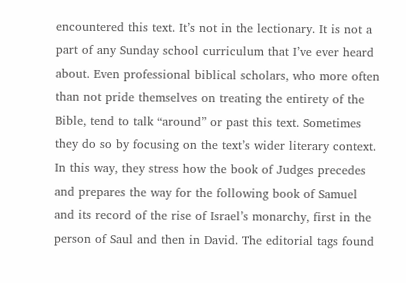encountered this text. It’s not in the lectionary. It is not a part of any Sunday school curriculum that I’ve ever heard about. Even professional biblical scholars, who more often than not pride themselves on treating the entirety of the Bible, tend to talk “around” or past this text. Sometimes they do so by focusing on the text’s wider literary context. In this way, they stress how the book of Judges precedes and prepares the way for the following book of Samuel and its record of the rise of Israel’s monarchy, first in the person of Saul and then in David. The editorial tags found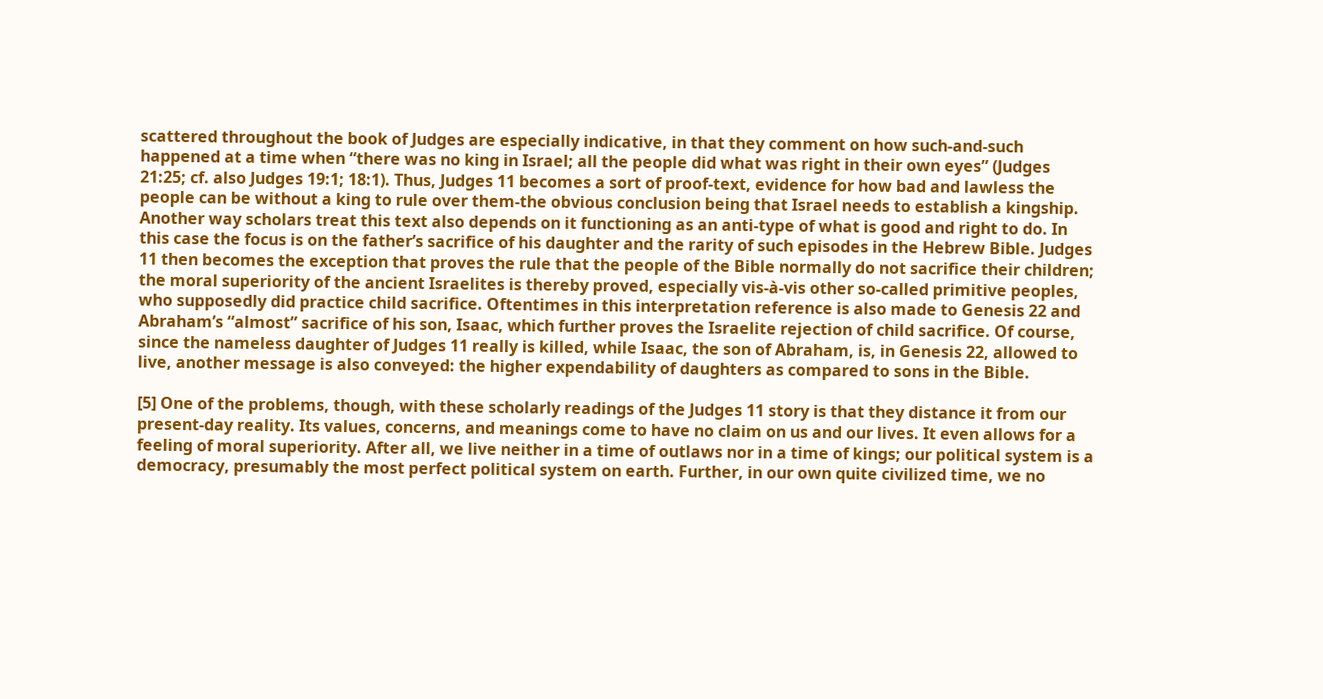scattered throughout the book of Judges are especially indicative, in that they comment on how such-and-such happened at a time when “there was no king in Israel; all the people did what was right in their own eyes” (Judges 21:25; cf. also Judges 19:1; 18:1). Thus, Judges 11 becomes a sort of proof-text, evidence for how bad and lawless the people can be without a king to rule over them-the obvious conclusion being that Israel needs to establish a kingship. Another way scholars treat this text also depends on it functioning as an anti-type of what is good and right to do. In this case the focus is on the father’s sacrifice of his daughter and the rarity of such episodes in the Hebrew Bible. Judges 11 then becomes the exception that proves the rule that the people of the Bible normally do not sacrifice their children; the moral superiority of the ancient Israelites is thereby proved, especially vis-à-vis other so-called primitive peoples, who supposedly did practice child sacrifice. Oftentimes in this interpretation reference is also made to Genesis 22 and Abraham’s “almost” sacrifice of his son, Isaac, which further proves the Israelite rejection of child sacrifice. Of course, since the nameless daughter of Judges 11 really is killed, while Isaac, the son of Abraham, is, in Genesis 22, allowed to live, another message is also conveyed: the higher expendability of daughters as compared to sons in the Bible.

[5] One of the problems, though, with these scholarly readings of the Judges 11 story is that they distance it from our present-day reality. Its values, concerns, and meanings come to have no claim on us and our lives. It even allows for a feeling of moral superiority. After all, we live neither in a time of outlaws nor in a time of kings; our political system is a democracy, presumably the most perfect political system on earth. Further, in our own quite civilized time, we no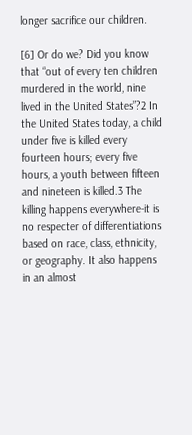longer sacrifice our children.

[6] Or do we? Did you know that “out of every ten children murdered in the world, nine lived in the United States”?2 In the United States today, a child under five is killed every fourteen hours; every five hours, a youth between fifteen and nineteen is killed.3 The killing happens everywhere-it is no respecter of differentiations based on race, class, ethnicity, or geography. It also happens in an almost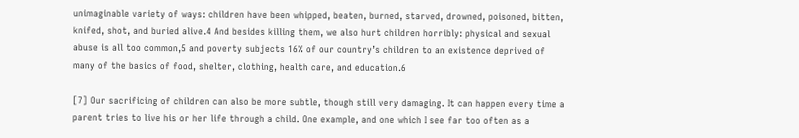unimaginable variety of ways: children have been whipped, beaten, burned, starved, drowned, poisoned, bitten, knifed, shot, and buried alive.4 And besides killing them, we also hurt children horribly: physical and sexual abuse is all too common,5 and poverty subjects 16% of our country’s children to an existence deprived of many of the basics of food, shelter, clothing, health care, and education.6

[7] Our sacrificing of children can also be more subtle, though still very damaging. It can happen every time a parent tries to live his or her life through a child. One example, and one which I see far too often as a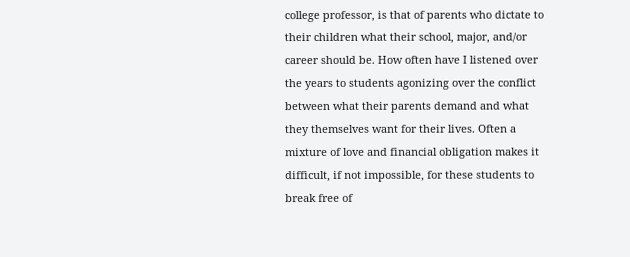college professor, is that of parents who dictate to their children what their school, major, and/or career should be. How often have I listened over the years to students agonizing over the conflict between what their parents demand and what they themselves want for their lives. Often a mixture of love and financial obligation makes it difficult, if not impossible, for these students to break free of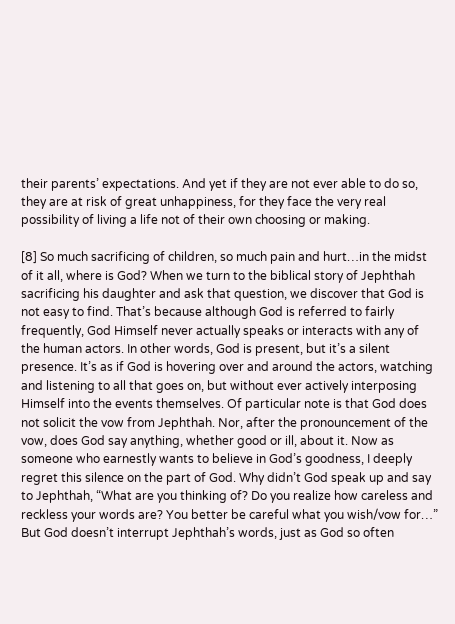their parents’ expectations. And yet if they are not ever able to do so, they are at risk of great unhappiness, for they face the very real possibility of living a life not of their own choosing or making.

[8] So much sacrificing of children, so much pain and hurt…in the midst of it all, where is God? When we turn to the biblical story of Jephthah sacrificing his daughter and ask that question, we discover that God is not easy to find. That’s because although God is referred to fairly frequently, God Himself never actually speaks or interacts with any of the human actors. In other words, God is present, but it’s a silent presence. It’s as if God is hovering over and around the actors, watching and listening to all that goes on, but without ever actively interposing Himself into the events themselves. Of particular note is that God does not solicit the vow from Jephthah. Nor, after the pronouncement of the vow, does God say anything, whether good or ill, about it. Now as someone who earnestly wants to believe in God’s goodness, I deeply regret this silence on the part of God. Why didn’t God speak up and say to Jephthah, “What are you thinking of? Do you realize how careless and reckless your words are? You better be careful what you wish/vow for…” But God doesn’t interrupt Jephthah’s words, just as God so often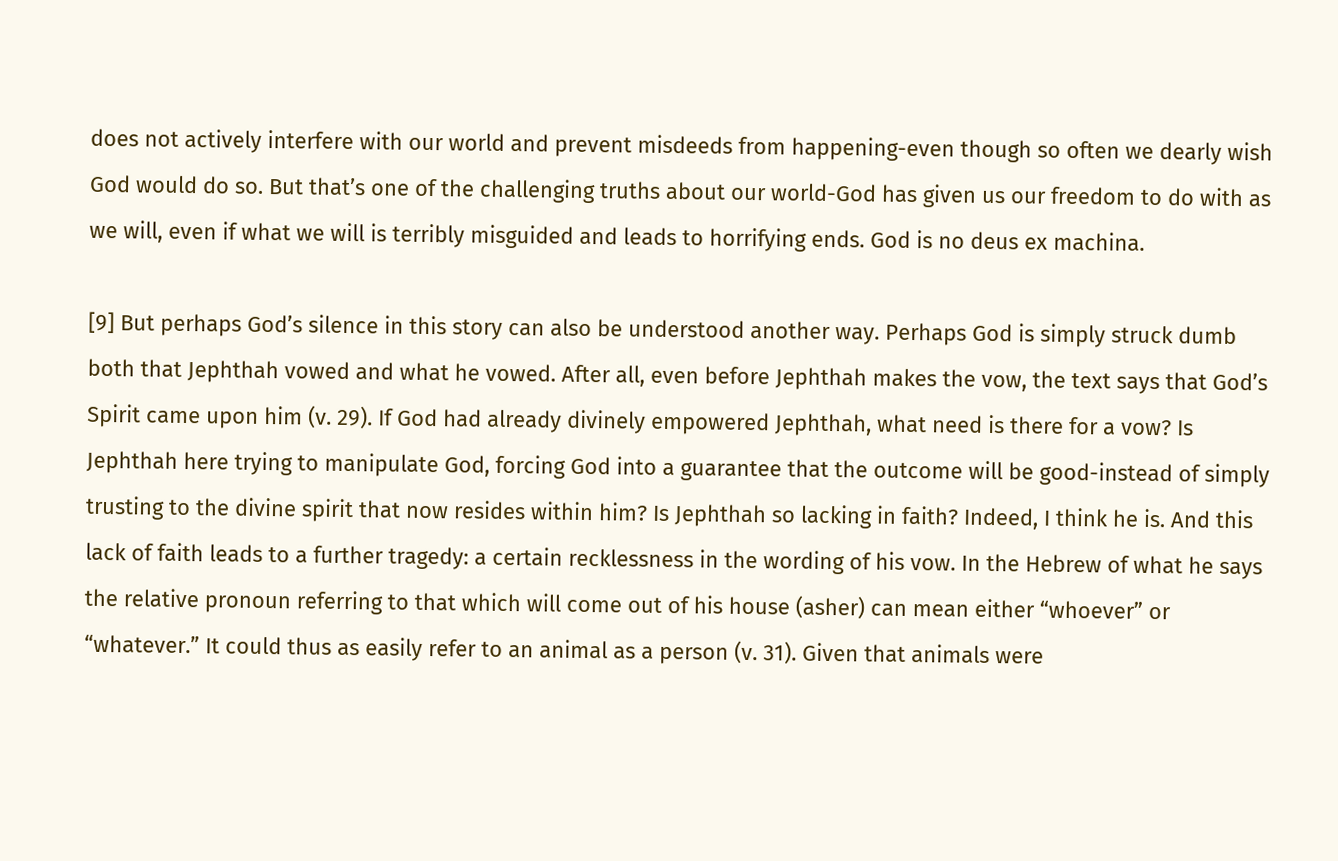does not actively interfere with our world and prevent misdeeds from happening-even though so often we dearly wish God would do so. But that’s one of the challenging truths about our world-God has given us our freedom to do with as we will, even if what we will is terribly misguided and leads to horrifying ends. God is no deus ex machina.

[9] But perhaps God’s silence in this story can also be understood another way. Perhaps God is simply struck dumb both that Jephthah vowed and what he vowed. After all, even before Jephthah makes the vow, the text says that God’s Spirit came upon him (v. 29). If God had already divinely empowered Jephthah, what need is there for a vow? Is Jephthah here trying to manipulate God, forcing God into a guarantee that the outcome will be good-instead of simply trusting to the divine spirit that now resides within him? Is Jephthah so lacking in faith? Indeed, I think he is. And this lack of faith leads to a further tragedy: a certain recklessness in the wording of his vow. In the Hebrew of what he says the relative pronoun referring to that which will come out of his house (asher) can mean either “whoever” or “whatever.” It could thus as easily refer to an animal as a person (v. 31). Given that animals were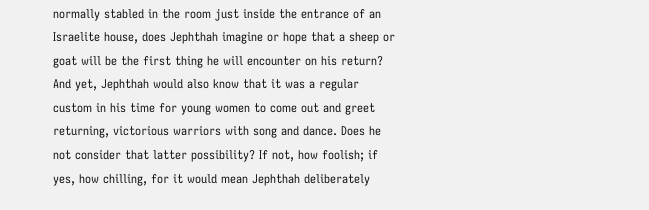normally stabled in the room just inside the entrance of an Israelite house, does Jephthah imagine or hope that a sheep or goat will be the first thing he will encounter on his return? And yet, Jephthah would also know that it was a regular custom in his time for young women to come out and greet returning, victorious warriors with song and dance. Does he not consider that latter possibility? If not, how foolish; if yes, how chilling, for it would mean Jephthah deliberately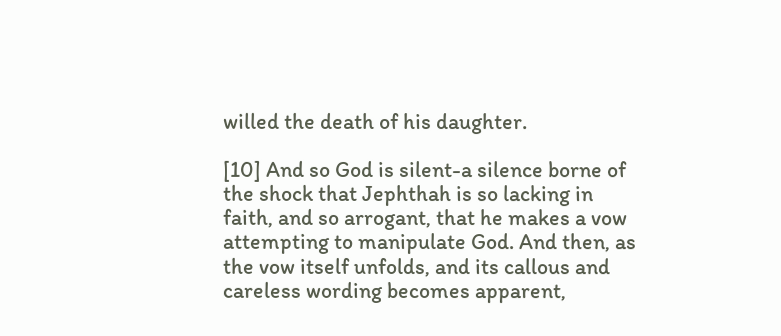willed the death of his daughter.

[10] And so God is silent-a silence borne of the shock that Jephthah is so lacking in faith, and so arrogant, that he makes a vow attempting to manipulate God. And then, as the vow itself unfolds, and its callous and careless wording becomes apparent,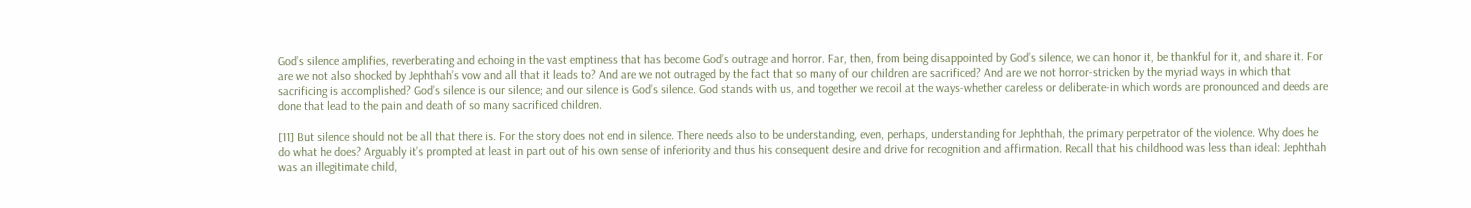God’s silence amplifies, reverberating and echoing in the vast emptiness that has become God’s outrage and horror. Far, then, from being disappointed by God’s silence, we can honor it, be thankful for it, and share it. For are we not also shocked by Jephthah’s vow and all that it leads to? And are we not outraged by the fact that so many of our children are sacrificed? And are we not horror-stricken by the myriad ways in which that sacrificing is accomplished? God’s silence is our silence; and our silence is God’s silence. God stands with us, and together we recoil at the ways-whether careless or deliberate-in which words are pronounced and deeds are done that lead to the pain and death of so many sacrificed children.

[11] But silence should not be all that there is. For the story does not end in silence. There needs also to be understanding, even, perhaps, understanding for Jephthah, the primary perpetrator of the violence. Why does he do what he does? Arguably it’s prompted at least in part out of his own sense of inferiority and thus his consequent desire and drive for recognition and affirmation. Recall that his childhood was less than ideal: Jephthah was an illegitimate child,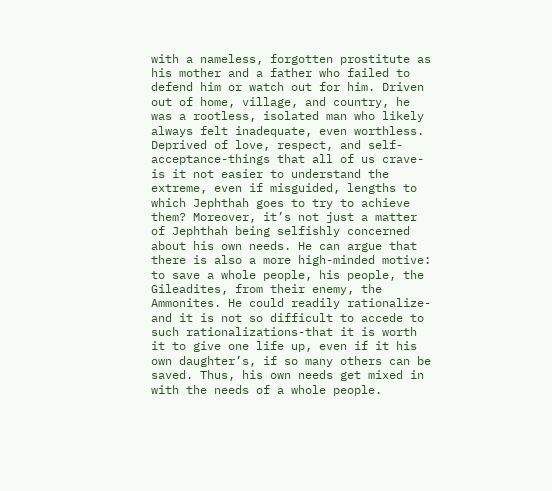with a nameless, forgotten prostitute as his mother and a father who failed to defend him or watch out for him. Driven out of home, village, and country, he was a rootless, isolated man who likely always felt inadequate, even worthless. Deprived of love, respect, and self-acceptance-things that all of us crave-is it not easier to understand the extreme, even if misguided, lengths to which Jephthah goes to try to achieve them? Moreover, it’s not just a matter of Jephthah being selfishly concerned about his own needs. He can argue that there is also a more high-minded motive: to save a whole people, his people, the Gileadites, from their enemy, the Ammonites. He could readily rationalize-and it is not so difficult to accede to such rationalizations-that it is worth it to give one life up, even if it his own daughter’s, if so many others can be saved. Thus, his own needs get mixed in with the needs of a whole people.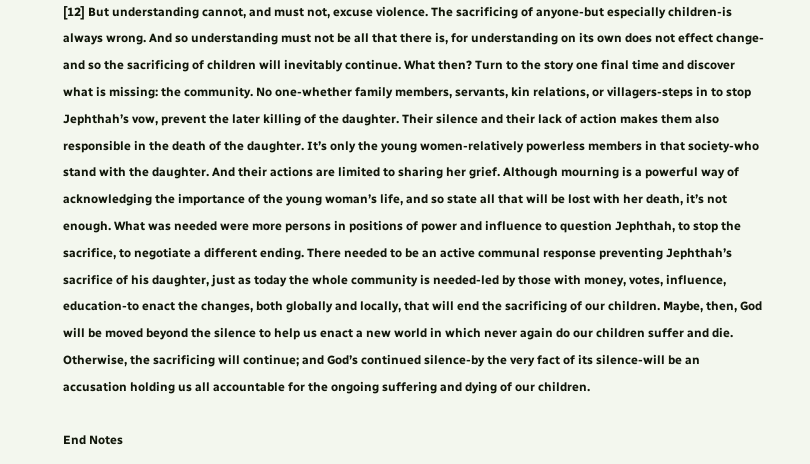[12] But understanding cannot, and must not, excuse violence. The sacrificing of anyone-but especially children-is always wrong. And so understanding must not be all that there is, for understanding on its own does not effect change-and so the sacrificing of children will inevitably continue. What then? Turn to the story one final time and discover what is missing: the community. No one-whether family members, servants, kin relations, or villagers-steps in to stop Jephthah’s vow, prevent the later killing of the daughter. Their silence and their lack of action makes them also responsible in the death of the daughter. It’s only the young women-relatively powerless members in that society-who stand with the daughter. And their actions are limited to sharing her grief. Although mourning is a powerful way of acknowledging the importance of the young woman’s life, and so state all that will be lost with her death, it’s not enough. What was needed were more persons in positions of power and influence to question Jephthah, to stop the sacrifice, to negotiate a different ending. There needed to be an active communal response preventing Jephthah’s sacrifice of his daughter, just as today the whole community is needed-led by those with money, votes, influence, education-to enact the changes, both globally and locally, that will end the sacrificing of our children. Maybe, then, God will be moved beyond the silence to help us enact a new world in which never again do our children suffer and die. Otherwise, the sacrificing will continue; and God’s continued silence-by the very fact of its silence-will be an accusation holding us all accountable for the ongoing suffering and dying of our children.

End Notes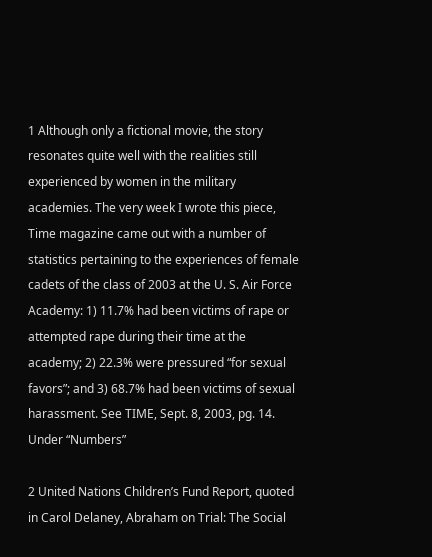1 Although only a fictional movie, the story resonates quite well with the realities still experienced by women in the military academies. The very week I wrote this piece, Time magazine came out with a number of statistics pertaining to the experiences of female cadets of the class of 2003 at the U. S. Air Force Academy: 1) 11.7% had been victims of rape or attempted rape during their time at the academy; 2) 22.3% were pressured “for sexual favors”; and 3) 68.7% had been victims of sexual harassment. See TIME, Sept. 8, 2003, pg. 14. Under “Numbers”

2 United Nations Children’s Fund Report, quoted in Carol Delaney, Abraham on Trial: The Social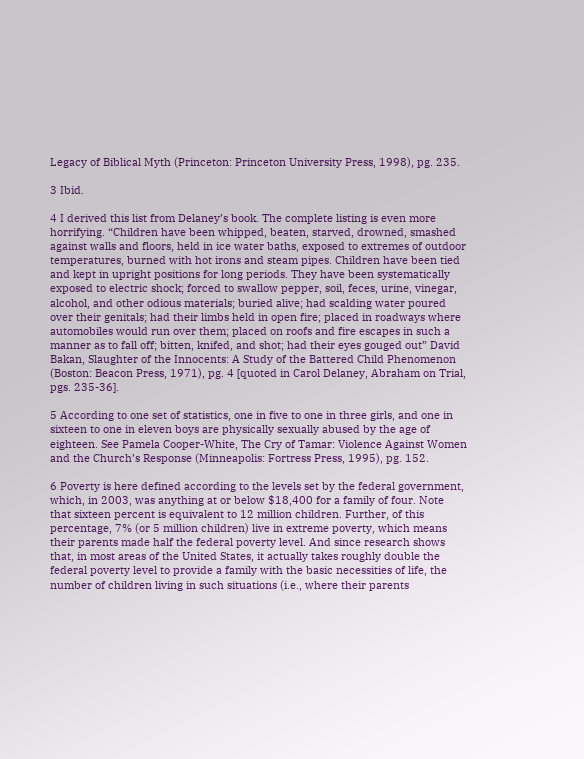Legacy of Biblical Myth (Princeton: Princeton University Press, 1998), pg. 235.

3 Ibid.

4 I derived this list from Delaney’s book. The complete listing is even more horrifying. “Children have been whipped, beaten, starved, drowned, smashed against walls and floors, held in ice water baths, exposed to extremes of outdoor temperatures, burned with hot irons and steam pipes. Children have been tied and kept in upright positions for long periods. They have been systematically exposed to electric shock; forced to swallow pepper, soil, feces, urine, vinegar, alcohol, and other odious materials; buried alive; had scalding water poured over their genitals; had their limbs held in open fire; placed in roadways where automobiles would run over them; placed on roofs and fire escapes in such a manner as to fall off; bitten, knifed, and shot; had their eyes gouged out” David Bakan, Slaughter of the Innocents: A Study of the Battered Child Phenomenon (Boston: Beacon Press, 1971), pg. 4 [quoted in Carol Delaney, Abraham on Trial, pgs. 235-36].

5 According to one set of statistics, one in five to one in three girls, and one in sixteen to one in eleven boys are physically sexually abused by the age of eighteen. See Pamela Cooper-White, The Cry of Tamar: Violence Against Women and the Church’s Response (Minneapolis: Fortress Press, 1995), pg. 152.

6 Poverty is here defined according to the levels set by the federal government, which, in 2003, was anything at or below $18,400 for a family of four. Note that sixteen percent is equivalent to 12 million children. Further, of this percentage, 7% (or 5 million children) live in extreme poverty, which means their parents made half the federal poverty level. And since research shows that, in most areas of the United States, it actually takes roughly double the federal poverty level to provide a family with the basic necessities of life, the number of children living in such situations (i.e., where their parents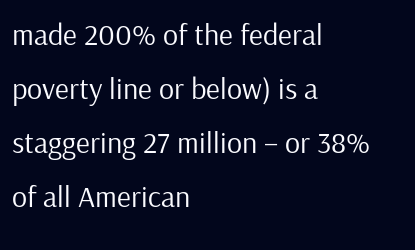made 200% of the federal poverty line or below) is a staggering 27 million – or 38% of all American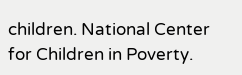children. National Center for Children in Poverty.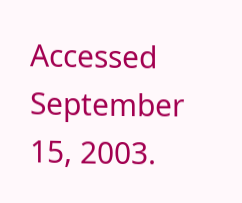Accessed September 15, 2003.